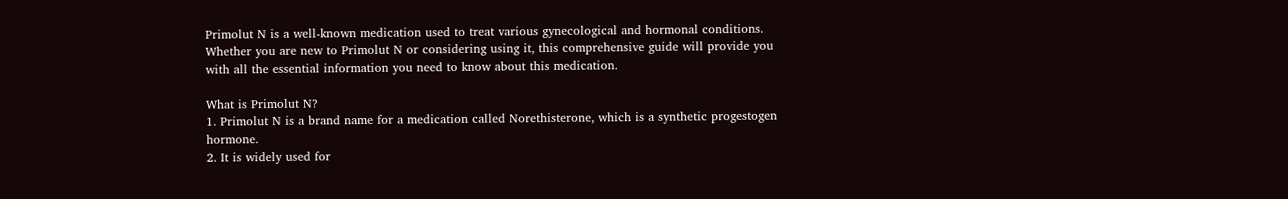Primolut N is a well-known medication used to treat various gynecological and hormonal conditions. Whether you are new to Primolut N or considering using it, this comprehensive guide will provide you with all the essential information you need to know about this medication.

What is Primolut N?
1. Primolut N is a brand name for a medication called Norethisterone, which is a synthetic progestogen hormone.
2. It is widely used for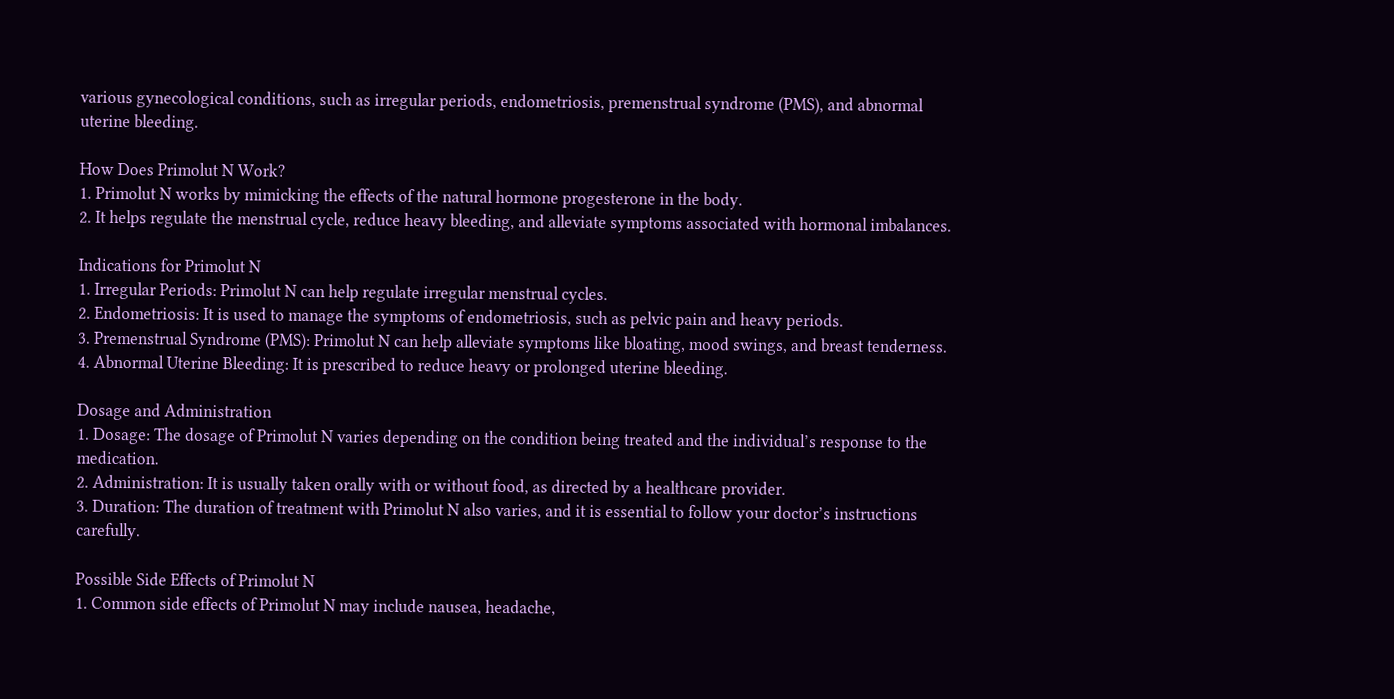various gynecological conditions, such as irregular periods, endometriosis, premenstrual syndrome (PMS), and abnormal uterine bleeding.

How Does Primolut N Work?
1. Primolut N works by mimicking the effects of the natural hormone progesterone in the body.
2. It helps regulate the menstrual cycle, reduce heavy bleeding, and alleviate symptoms associated with hormonal imbalances.

Indications for Primolut N
1. Irregular Periods: Primolut N can help regulate irregular menstrual cycles.
2. Endometriosis: It is used to manage the symptoms of endometriosis, such as pelvic pain and heavy periods.
3. Premenstrual Syndrome (PMS): Primolut N can help alleviate symptoms like bloating, mood swings, and breast tenderness.
4. Abnormal Uterine Bleeding: It is prescribed to reduce heavy or prolonged uterine bleeding.

Dosage and Administration
1. Dosage: The dosage of Primolut N varies depending on the condition being treated and the individual’s response to the medication.
2. Administration: It is usually taken orally with or without food, as directed by a healthcare provider.
3. Duration: The duration of treatment with Primolut N also varies, and it is essential to follow your doctor’s instructions carefully.

Possible Side Effects of Primolut N
1. Common side effects of Primolut N may include nausea, headache,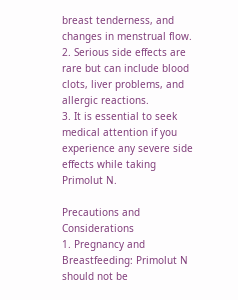breast tenderness, and changes in menstrual flow.
2. Serious side effects are rare but can include blood clots, liver problems, and allergic reactions.
3. It is essential to seek medical attention if you experience any severe side effects while taking Primolut N.

Precautions and Considerations
1. Pregnancy and Breastfeeding: Primolut N should not be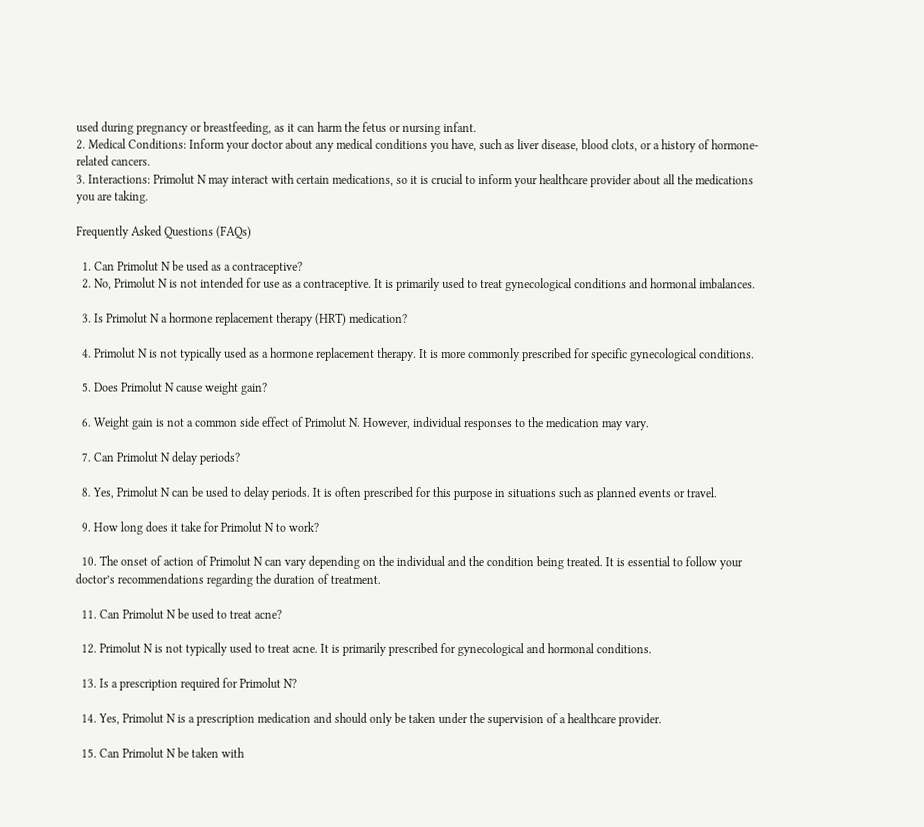used during pregnancy or breastfeeding, as it can harm the fetus or nursing infant.
2. Medical Conditions: Inform your doctor about any medical conditions you have, such as liver disease, blood clots, or a history of hormone-related cancers.
3. Interactions: Primolut N may interact with certain medications, so it is crucial to inform your healthcare provider about all the medications you are taking.

Frequently Asked Questions (FAQs)

  1. Can Primolut N be used as a contraceptive?
  2. No, Primolut N is not intended for use as a contraceptive. It is primarily used to treat gynecological conditions and hormonal imbalances.

  3. Is Primolut N a hormone replacement therapy (HRT) medication?

  4. Primolut N is not typically used as a hormone replacement therapy. It is more commonly prescribed for specific gynecological conditions.

  5. Does Primolut N cause weight gain?

  6. Weight gain is not a common side effect of Primolut N. However, individual responses to the medication may vary.

  7. Can Primolut N delay periods?

  8. Yes, Primolut N can be used to delay periods. It is often prescribed for this purpose in situations such as planned events or travel.

  9. How long does it take for Primolut N to work?

  10. The onset of action of Primolut N can vary depending on the individual and the condition being treated. It is essential to follow your doctor’s recommendations regarding the duration of treatment.

  11. Can Primolut N be used to treat acne?

  12. Primolut N is not typically used to treat acne. It is primarily prescribed for gynecological and hormonal conditions.

  13. Is a prescription required for Primolut N?

  14. Yes, Primolut N is a prescription medication and should only be taken under the supervision of a healthcare provider.

  15. Can Primolut N be taken with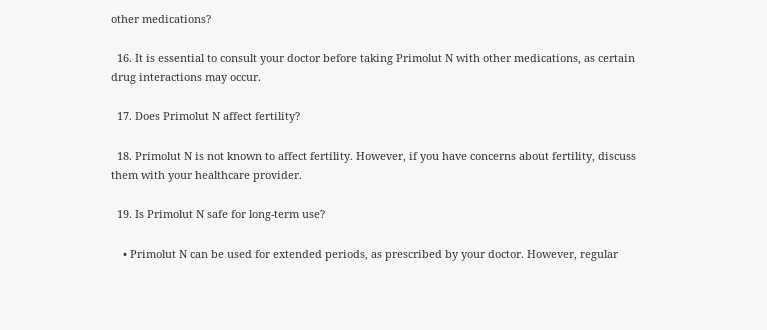other medications?

  16. It is essential to consult your doctor before taking Primolut N with other medications, as certain drug interactions may occur.

  17. Does Primolut N affect fertility?

  18. Primolut N is not known to affect fertility. However, if you have concerns about fertility, discuss them with your healthcare provider.

  19. Is Primolut N safe for long-term use?

    • Primolut N can be used for extended periods, as prescribed by your doctor. However, regular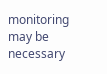monitoring may be necessary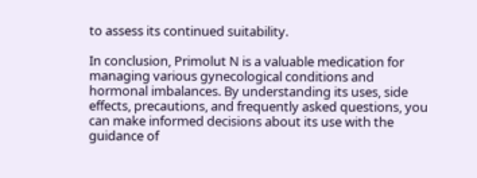to assess its continued suitability.

In conclusion, Primolut N is a valuable medication for managing various gynecological conditions and hormonal imbalances. By understanding its uses, side effects, precautions, and frequently asked questions, you can make informed decisions about its use with the guidance of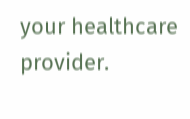your healthcare provider.